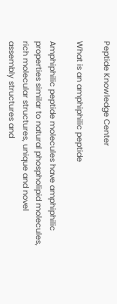Peptide Knowledge Center

What is an amphiphilic peptide

Amphiphilic peptide molecules have amphiphilic properties similar to natural phospholipid molecules, rich molecular structures, unique and novel assembly structures and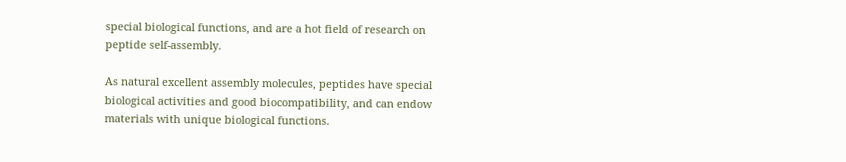special biological functions, and are a hot field of research on peptide self-assembly.

As natural excellent assembly molecules, peptides have special biological activities and good biocompatibility, and can endow materials with unique biological functions.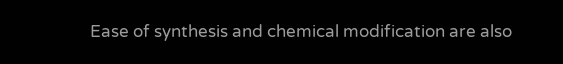Ease of synthesis and chemical modification are also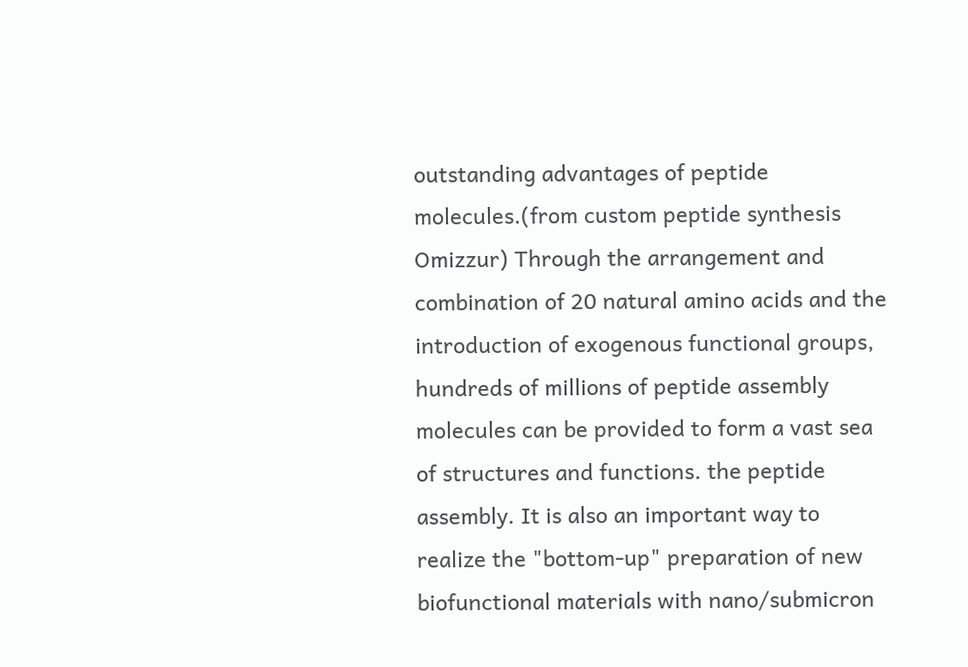outstanding advantages of peptide molecules.(from custom peptide synthesis Omizzur) Through the arrangement and combination of 20 natural amino acids and the introduction of exogenous functional groups, hundreds of millions of peptide assembly molecules can be provided to form a vast sea of structures and functions. the peptide assembly. It is also an important way to realize the "bottom-up" preparation of new biofunctional materials with nano/submicron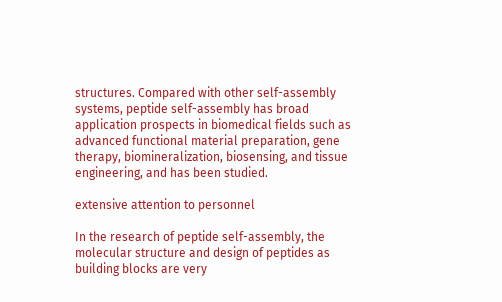structures. Compared with other self-assembly systems, peptide self-assembly has broad application prospects in biomedical fields such as advanced functional material preparation, gene therapy, biomineralization, biosensing, and tissue engineering, and has been studied.

extensive attention to personnel

In the research of peptide self-assembly, the molecular structure and design of peptides as building blocks are very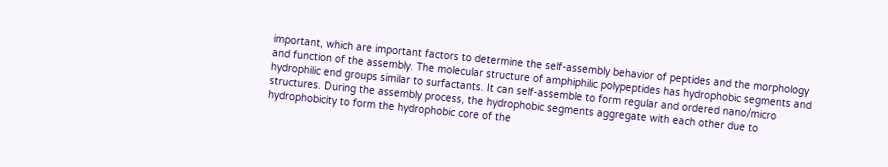important, which are important factors to determine the self-assembly behavior of peptides and the morphology and function of the assembly. The molecular structure of amphiphilic polypeptides has hydrophobic segments and hydrophilic end groups similar to surfactants. It can self-assemble to form regular and ordered nano/micro structures. During the assembly process, the hydrophobic segments aggregate with each other due to hydrophobicity to form the hydrophobic core of the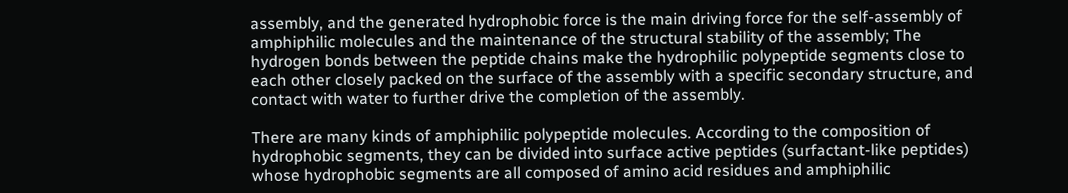assembly, and the generated hydrophobic force is the main driving force for the self-assembly of amphiphilic molecules and the maintenance of the structural stability of the assembly; The hydrogen bonds between the peptide chains make the hydrophilic polypeptide segments close to each other closely packed on the surface of the assembly with a specific secondary structure, and contact with water to further drive the completion of the assembly.

There are many kinds of amphiphilic polypeptide molecules. According to the composition of hydrophobic segments, they can be divided into surface active peptides (surfactant-like peptides) whose hydrophobic segments are all composed of amino acid residues and amphiphilic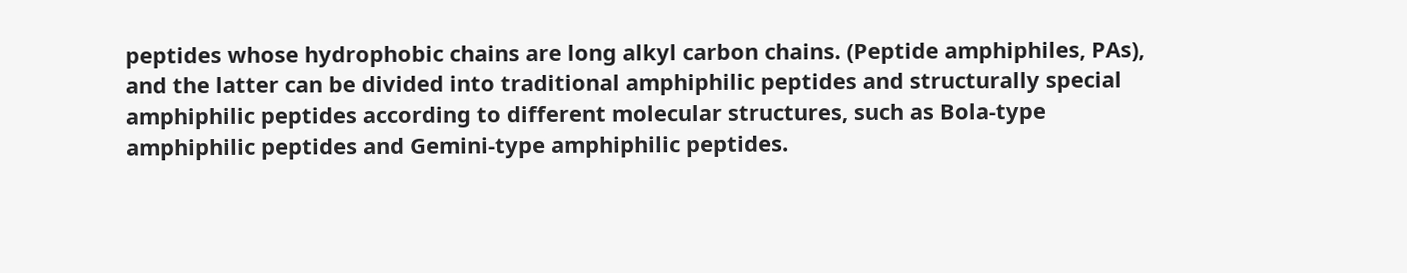peptides whose hydrophobic chains are long alkyl carbon chains. (Peptide amphiphiles, PAs), and the latter can be divided into traditional amphiphilic peptides and structurally special amphiphilic peptides according to different molecular structures, such as Bola-type amphiphilic peptides and Gemini-type amphiphilic peptides.